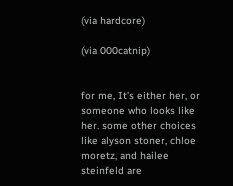(via hardcore)

(via 000catnip)


for me, It’s either her, or someone who looks like her. some other choices like alyson stoner, chloe moretz, and hailee steinfeld are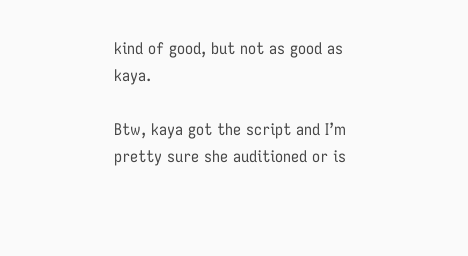kind of good, but not as good as kaya.

Btw, kaya got the script and I’m pretty sure she auditioned or is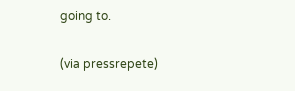going to.

(via pressrepete)